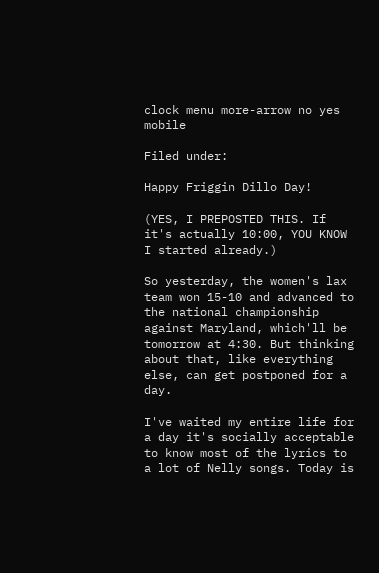clock menu more-arrow no yes mobile

Filed under:

Happy Friggin Dillo Day!

(YES, I PREPOSTED THIS. If it's actually 10:00, YOU KNOW I started already.)

So yesterday, the women's lax team won 15-10 and advanced to the national championship against Maryland, which'll be tomorrow at 4:30. But thinking about that, like everything else, can get postponed for a day.

I've waited my entire life for a day it's socially acceptable to know most of the lyrics to a lot of Nelly songs. Today is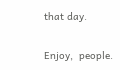that day.

Enjoy,  people.